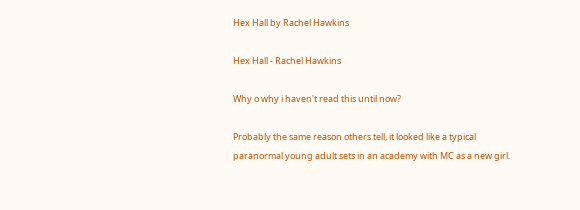Hex Hall by Rachel Hawkins

Hex Hall - Rachel Hawkins

Why o why i haven't read this until now?

Probably the same reason others tell, it looked like a typical paranormal young adult sets in an academy with MC as a new girl.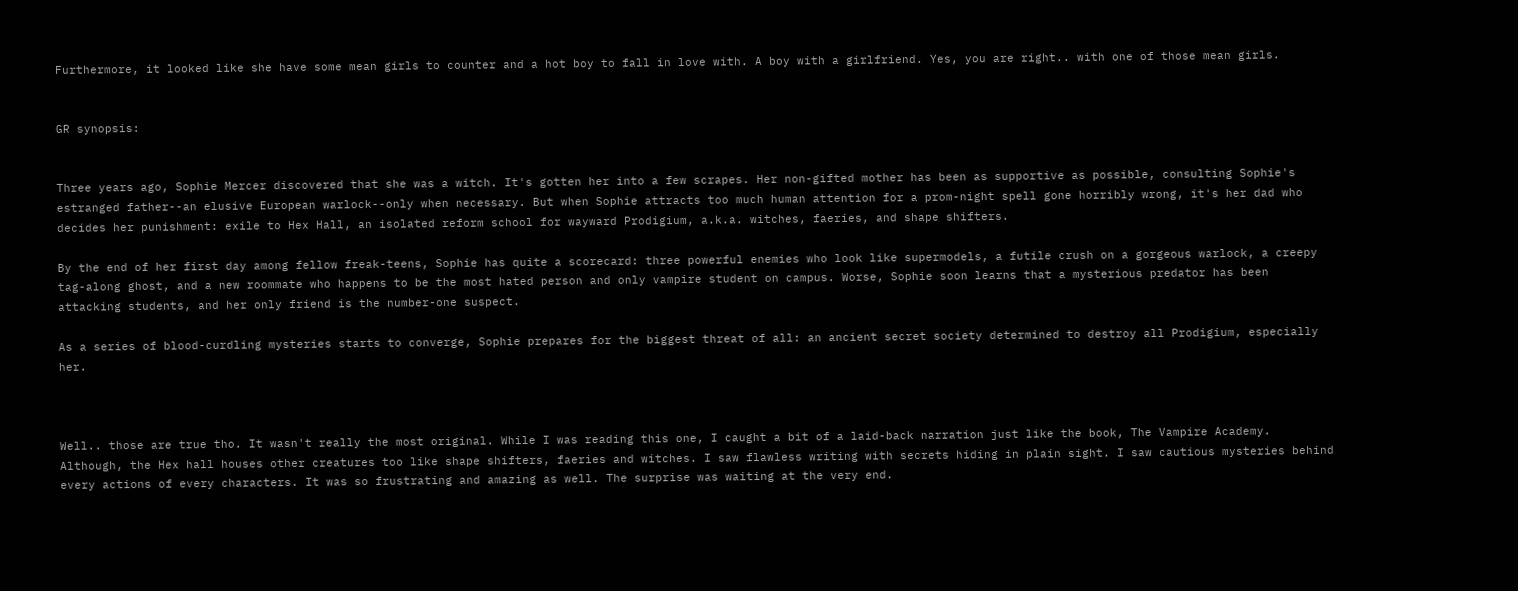Furthermore, it looked like she have some mean girls to counter and a hot boy to fall in love with. A boy with a girlfriend. Yes, you are right.. with one of those mean girls.


GR synopsis:


Three years ago, Sophie Mercer discovered that she was a witch. It's gotten her into a few scrapes. Her non-gifted mother has been as supportive as possible, consulting Sophie's estranged father--an elusive European warlock--only when necessary. But when Sophie attracts too much human attention for a prom-night spell gone horribly wrong, it's her dad who decides her punishment: exile to Hex Hall, an isolated reform school for wayward Prodigium, a.k.a. witches, faeries, and shape shifters.

By the end of her first day among fellow freak-teens, Sophie has quite a scorecard: three powerful enemies who look like supermodels, a futile crush on a gorgeous warlock, a creepy tag-along ghost, and a new roommate who happens to be the most hated person and only vampire student on campus. Worse, Sophie soon learns that a mysterious predator has been attacking students, and her only friend is the number-one suspect.

As a series of blood-curdling mysteries starts to converge, Sophie prepares for the biggest threat of all: an ancient secret society determined to destroy all Prodigium, especially her.



Well.. those are true tho. It wasn't really the most original. While I was reading this one, I caught a bit of a laid-back narration just like the book, The Vampire Academy. Although, the Hex hall houses other creatures too like shape shifters, faeries and witches. I saw flawless writing with secrets hiding in plain sight. I saw cautious mysteries behind every actions of every characters. It was so frustrating and amazing as well. The surprise was waiting at the very end.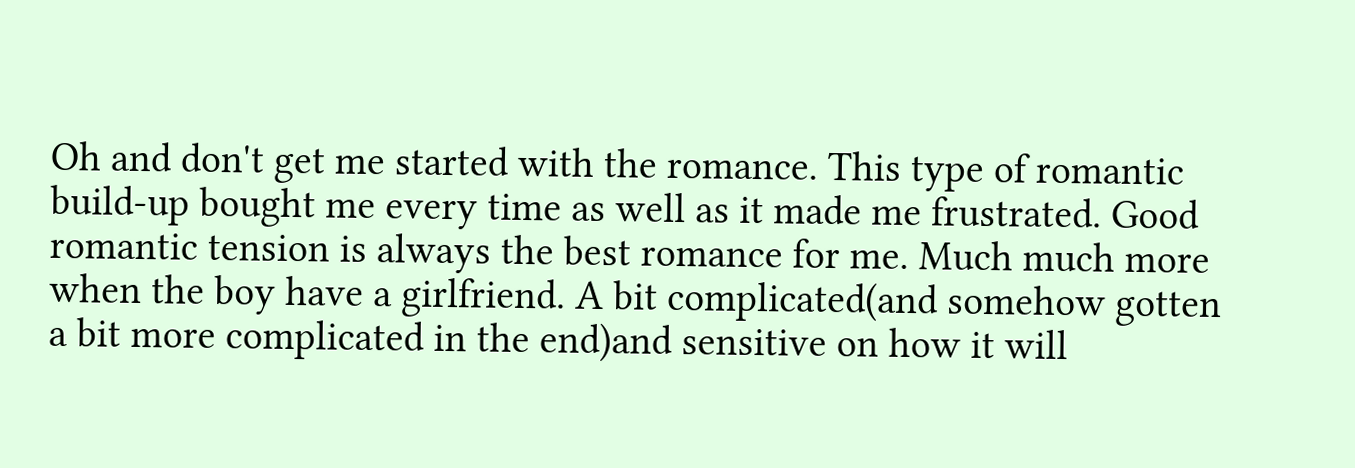Oh and don't get me started with the romance. This type of romantic build-up bought me every time as well as it made me frustrated. Good romantic tension is always the best romance for me. Much much more when the boy have a girlfriend. A bit complicated(and somehow gotten a bit more complicated in the end)and sensitive on how it will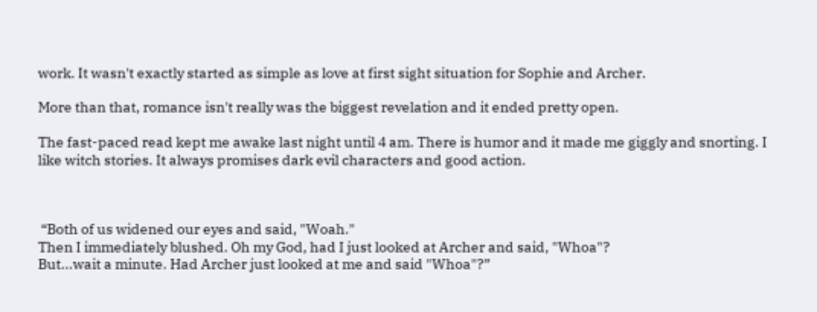work. It wasn't exactly started as simple as love at first sight situation for Sophie and Archer.

More than that, romance isn't really was the biggest revelation and it ended pretty open.

The fast-paced read kept me awake last night until 4 am. There is humor and it made me giggly and snorting. I like witch stories. It always promises dark evil characters and good action.



 “Both of us widened our eyes and said, "Woah."
Then I immediately blushed. Oh my God, had I just looked at Archer and said, "Whoa"?
But...wait a minute. Had Archer just looked at me and said "Whoa"?”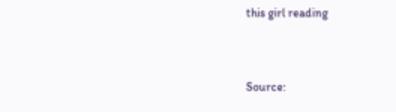this girl reading


Source: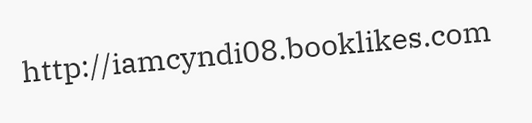http://iamcyndi08.booklikes.com